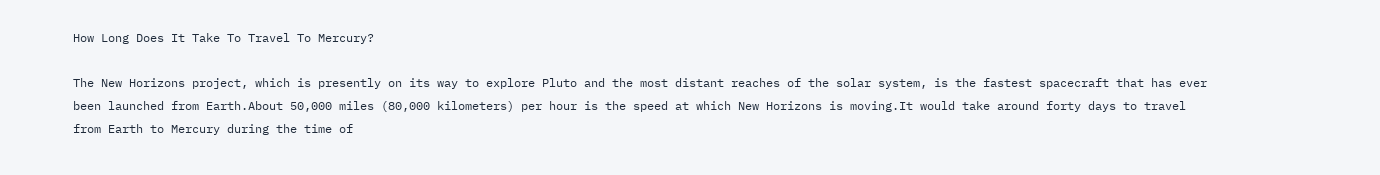How Long Does It Take To Travel To Mercury?

The New Horizons project, which is presently on its way to explore Pluto and the most distant reaches of the solar system, is the fastest spacecraft that has ever been launched from Earth.About 50,000 miles (80,000 kilometers) per hour is the speed at which New Horizons is moving.It would take around forty days to travel from Earth to Mercury during the time of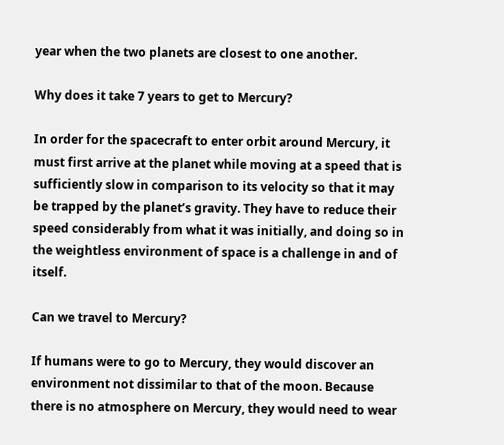year when the two planets are closest to one another.

Why does it take 7 years to get to Mercury?

In order for the spacecraft to enter orbit around Mercury, it must first arrive at the planet while moving at a speed that is sufficiently slow in comparison to its velocity so that it may be trapped by the planet’s gravity. They have to reduce their speed considerably from what it was initially, and doing so in the weightless environment of space is a challenge in and of itself.

Can we travel to Mercury?

If humans were to go to Mercury, they would discover an environment not dissimilar to that of the moon. Because there is no atmosphere on Mercury, they would need to wear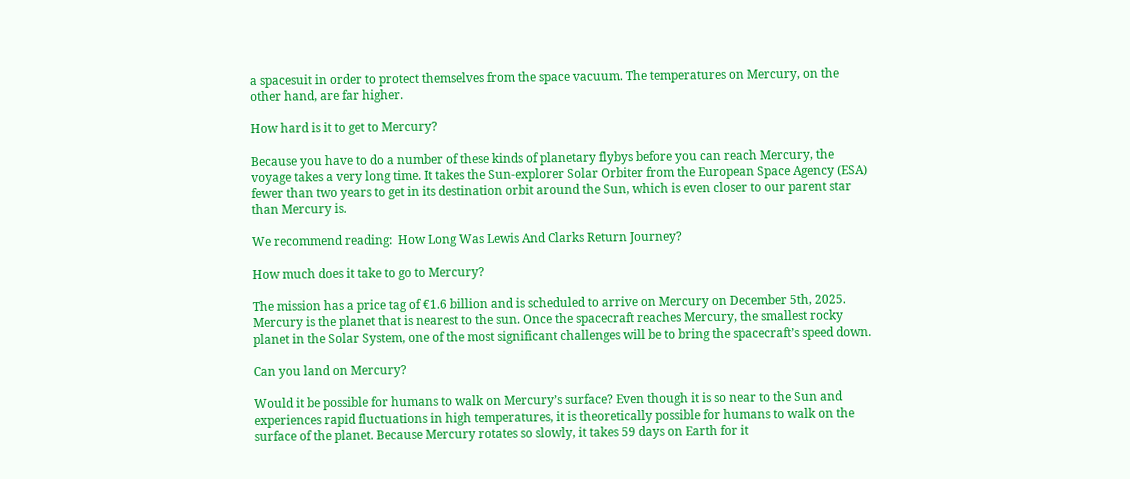a spacesuit in order to protect themselves from the space vacuum. The temperatures on Mercury, on the other hand, are far higher.

How hard is it to get to Mercury?

Because you have to do a number of these kinds of planetary flybys before you can reach Mercury, the voyage takes a very long time. It takes the Sun-explorer Solar Orbiter from the European Space Agency (ESA) fewer than two years to get in its destination orbit around the Sun, which is even closer to our parent star than Mercury is.

We recommend reading:  How Long Was Lewis And Clarks Return Journey?

How much does it take to go to Mercury?

The mission has a price tag of €1.6 billion and is scheduled to arrive on Mercury on December 5th, 2025. Mercury is the planet that is nearest to the sun. Once the spacecraft reaches Mercury, the smallest rocky planet in the Solar System, one of the most significant challenges will be to bring the spacecraft’s speed down.

Can you land on Mercury?

Would it be possible for humans to walk on Mercury’s surface? Even though it is so near to the Sun and experiences rapid fluctuations in high temperatures, it is theoretically possible for humans to walk on the surface of the planet. Because Mercury rotates so slowly, it takes 59 days on Earth for it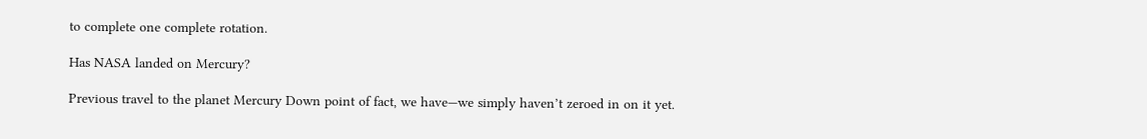to complete one complete rotation.

Has NASA landed on Mercury?

Previous travel to the planet Mercury Down point of fact, we have—we simply haven’t zeroed in on it yet.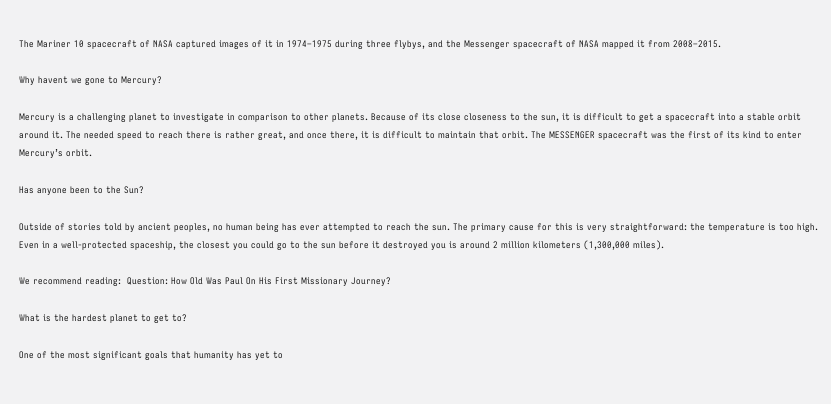The Mariner 10 spacecraft of NASA captured images of it in 1974–1975 during three flybys, and the Messenger spacecraft of NASA mapped it from 2008–2015.

Why havent we gone to Mercury?

Mercury is a challenging planet to investigate in comparison to other planets. Because of its close closeness to the sun, it is difficult to get a spacecraft into a stable orbit around it. The needed speed to reach there is rather great, and once there, it is difficult to maintain that orbit. The MESSENGER spacecraft was the first of its kind to enter Mercury’s orbit.

Has anyone been to the Sun?

Outside of stories told by ancient peoples, no human being has ever attempted to reach the sun. The primary cause for this is very straightforward: the temperature is too high. Even in a well-protected spaceship, the closest you could go to the sun before it destroyed you is around 2 million kilometers (1,300,000 miles).

We recommend reading:  Question: How Old Was Paul On His First Missionary Journey?

What is the hardest planet to get to?

One of the most significant goals that humanity has yet to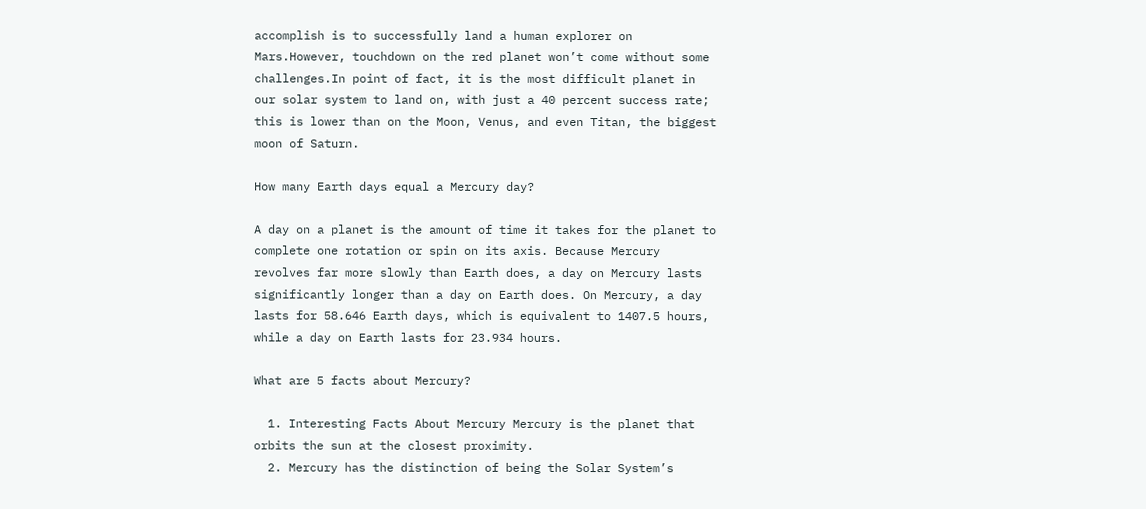accomplish is to successfully land a human explorer on Mars.However, touchdown on the red planet won’t come without some challenges.In point of fact, it is the most difficult planet in our solar system to land on, with just a 40 percent success rate; this is lower than on the Moon, Venus, and even Titan, the biggest moon of Saturn.

How many Earth days equal a Mercury day?

A day on a planet is the amount of time it takes for the planet to complete one rotation or spin on its axis. Because Mercury revolves far more slowly than Earth does, a day on Mercury lasts significantly longer than a day on Earth does. On Mercury, a day lasts for 58.646 Earth days, which is equivalent to 1407.5 hours, while a day on Earth lasts for 23.934 hours.

What are 5 facts about Mercury?

  1. Interesting Facts About Mercury Mercury is the planet that orbits the sun at the closest proximity.
  2. Mercury has the distinction of being the Solar System’s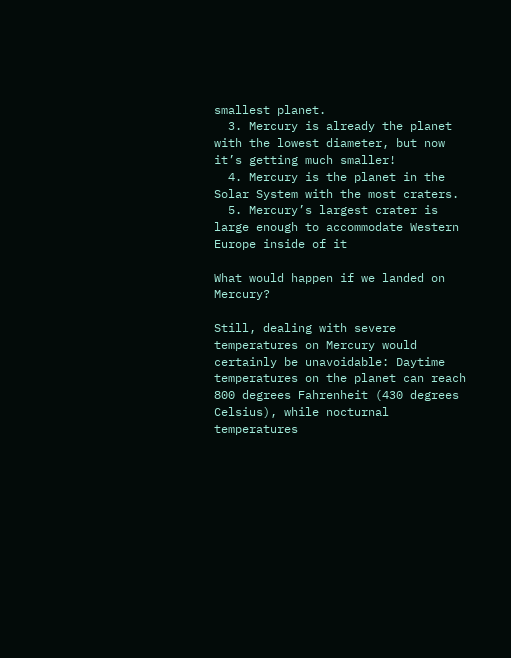smallest planet.
  3. Mercury is already the planet with the lowest diameter, but now it’s getting much smaller!
  4. Mercury is the planet in the Solar System with the most craters.
  5. Mercury’s largest crater is large enough to accommodate Western Europe inside of it

What would happen if we landed on Mercury?

Still, dealing with severe temperatures on Mercury would certainly be unavoidable: Daytime temperatures on the planet can reach 800 degrees Fahrenheit (430 degrees Celsius), while nocturnal temperatures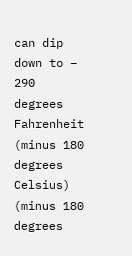can dip down to – 290 degrees Fahrenheit (minus 180 degrees Celsius) (minus 180 degrees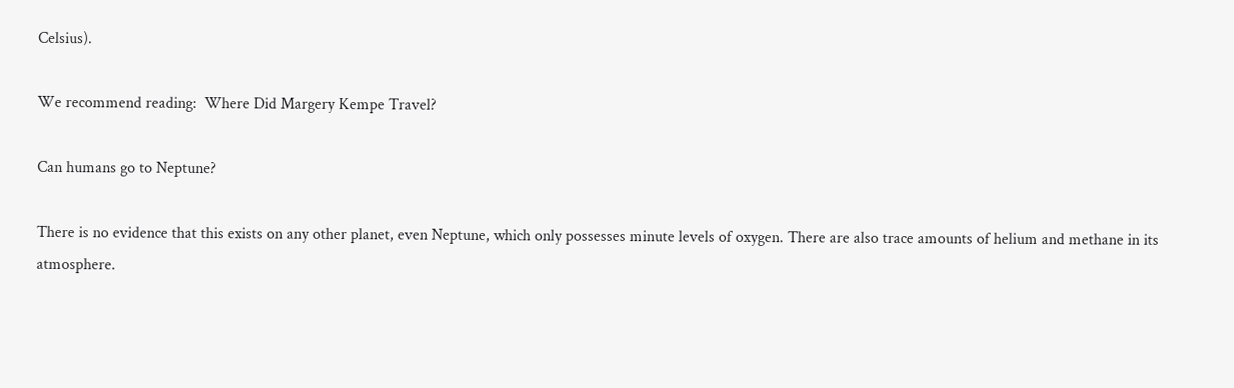Celsius).

We recommend reading:  Where Did Margery Kempe Travel?

Can humans go to Neptune?

There is no evidence that this exists on any other planet, even Neptune, which only possesses minute levels of oxygen. There are also trace amounts of helium and methane in its atmosphere.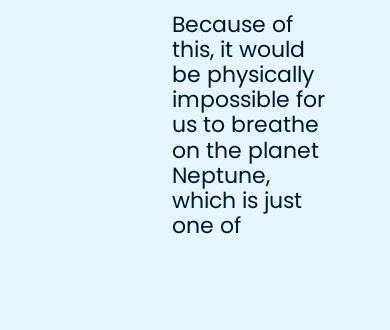Because of this, it would be physically impossible for us to breathe on the planet Neptune, which is just one of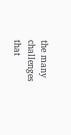the many challenges that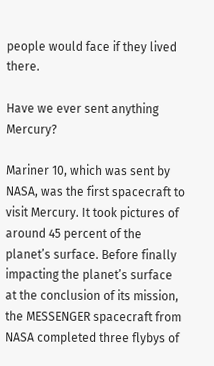people would face if they lived there.

Have we ever sent anything Mercury?

Mariner 10, which was sent by NASA, was the first spacecraft to visit Mercury. It took pictures of around 45 percent of the planet’s surface. Before finally impacting the planet’s surface at the conclusion of its mission, the MESSENGER spacecraft from NASA completed three flybys of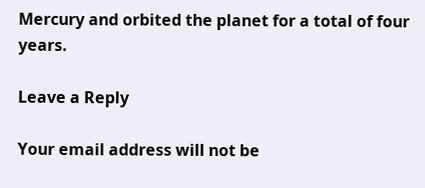Mercury and orbited the planet for a total of four years.

Leave a Reply

Your email address will not be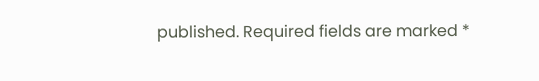published. Required fields are marked *